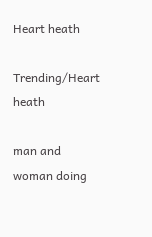Heart heath

Trending/Heart heath

man and woman doing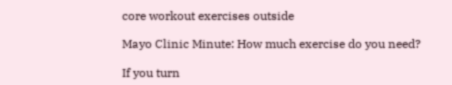core workout exercises outside

Mayo Clinic Minute: How much exercise do you need?

If you turn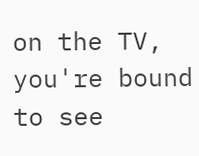on the TV, you're bound to see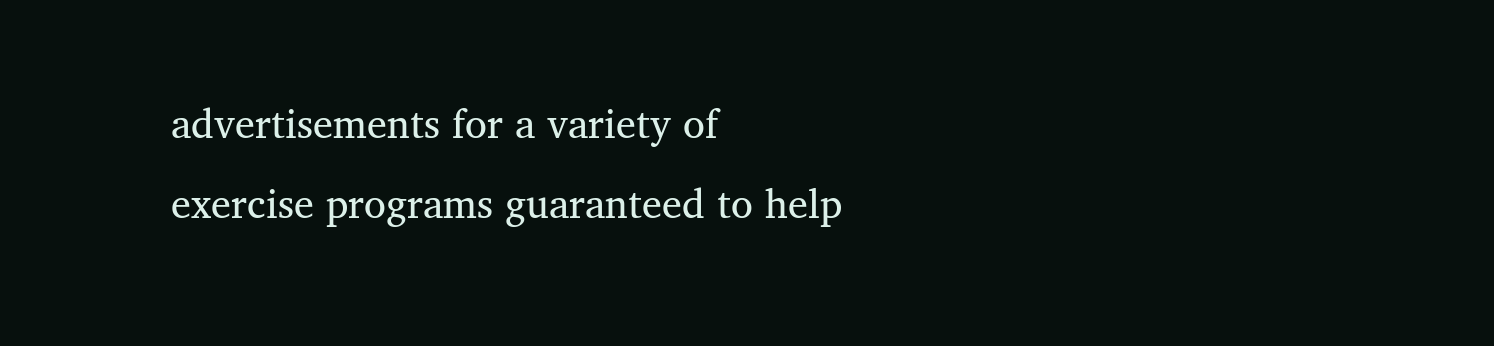advertisements for a variety of exercise programs guaranteed to help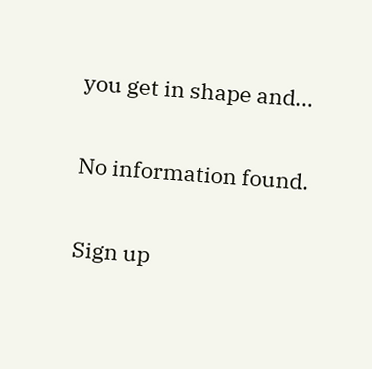you get in shape and…

No information found.

Sign up